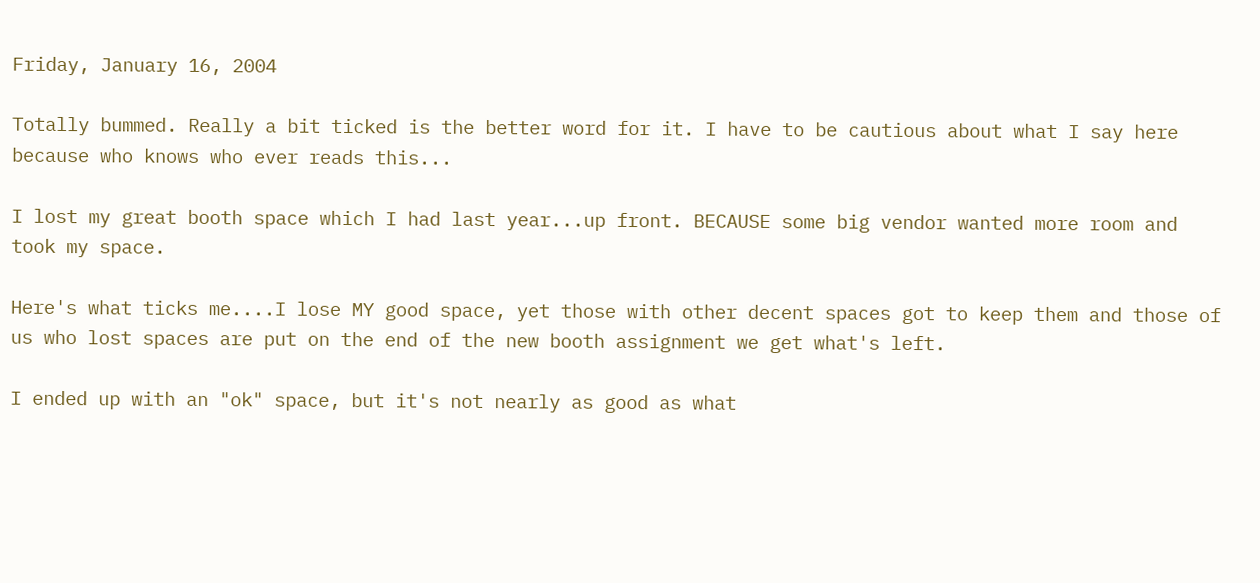Friday, January 16, 2004

Totally bummed. Really a bit ticked is the better word for it. I have to be cautious about what I say here because who knows who ever reads this...

I lost my great booth space which I had last year...up front. BECAUSE some big vendor wanted more room and took my space.

Here's what ticks me....I lose MY good space, yet those with other decent spaces got to keep them and those of us who lost spaces are put on the end of the new booth assignment we get what's left.

I ended up with an "ok" space, but it's not nearly as good as what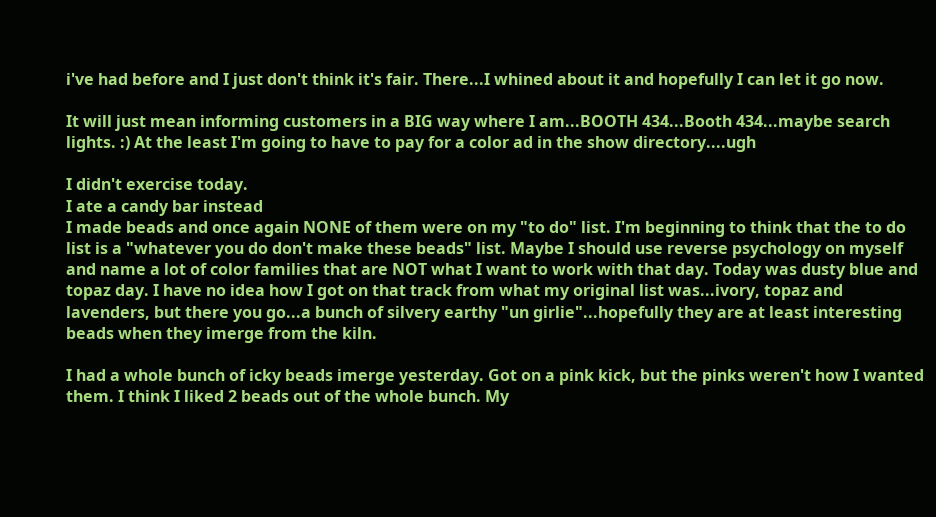i've had before and I just don't think it's fair. There...I whined about it and hopefully I can let it go now.

It will just mean informing customers in a BIG way where I am...BOOTH 434...Booth 434...maybe search lights. :) At the least I'm going to have to pay for a color ad in the show directory....ugh

I didn't exercise today.
I ate a candy bar instead
I made beads and once again NONE of them were on my "to do" list. I'm beginning to think that the to do list is a "whatever you do don't make these beads" list. Maybe I should use reverse psychology on myself and name a lot of color families that are NOT what I want to work with that day. Today was dusty blue and topaz day. I have no idea how I got on that track from what my original list was...ivory, topaz and lavenders, but there you go...a bunch of silvery earthy "un girlie"...hopefully they are at least interesting beads when they imerge from the kiln.

I had a whole bunch of icky beads imerge yesterday. Got on a pink kick, but the pinks weren't how I wanted them. I think I liked 2 beads out of the whole bunch. My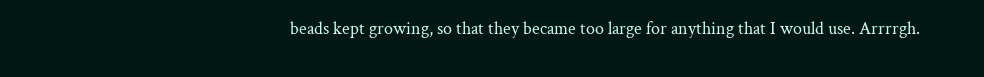beads kept growing, so that they became too large for anything that I would use. Arrrrgh.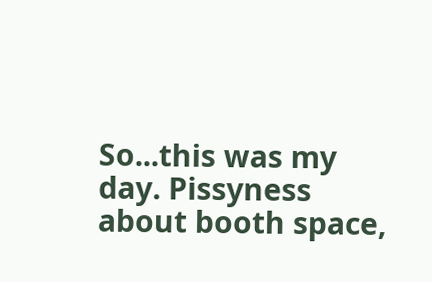So...this was my day. Pissyness about booth space,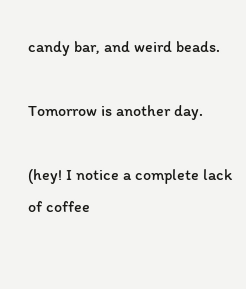candy bar, and weird beads.

Tomorrow is another day.

(hey! I notice a complete lack of coffee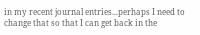in my recent journal entries...perhaps I need to change that so that I can get back in the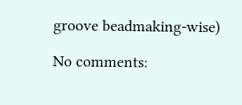groove beadmaking-wise)

No comments: